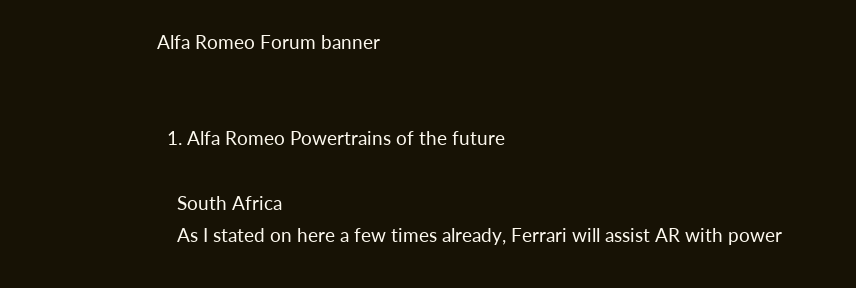Alfa Romeo Forum banner


  1. Alfa Romeo Powertrains of the future

    South Africa
    As I stated on here a few times already, Ferrari will assist AR with power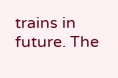trains in future. The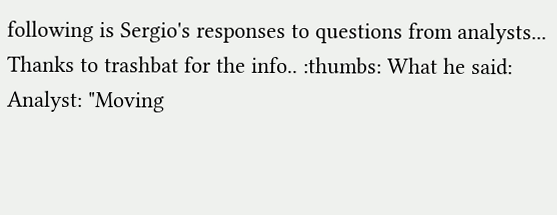following is Sergio's responses to questions from analysts... Thanks to trashbat for the info.. :thumbs: What he said: Analyst: "Moving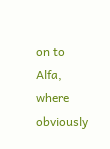on to Alfa, where obviously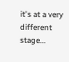it's at a very different stage...